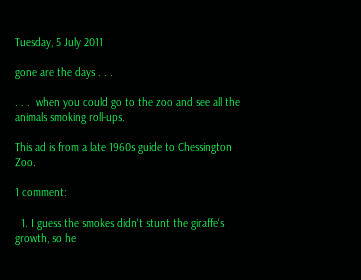Tuesday, 5 July 2011

gone are the days . . .

. . .  when you could go to the zoo and see all the animals smoking roll-ups.

This ad is from a late 1960s guide to Chessington Zoo.

1 comment:

  1. I guess the smokes didn't stunt the giraffe's growth, so he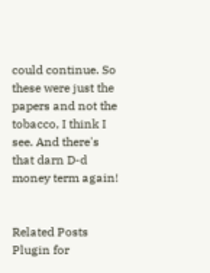could continue. So these were just the papers and not the tobacco, I think I see. And there's that darn D-d money term again!


Related Posts Plugin for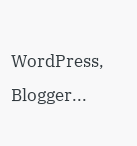WordPress, Blogger...